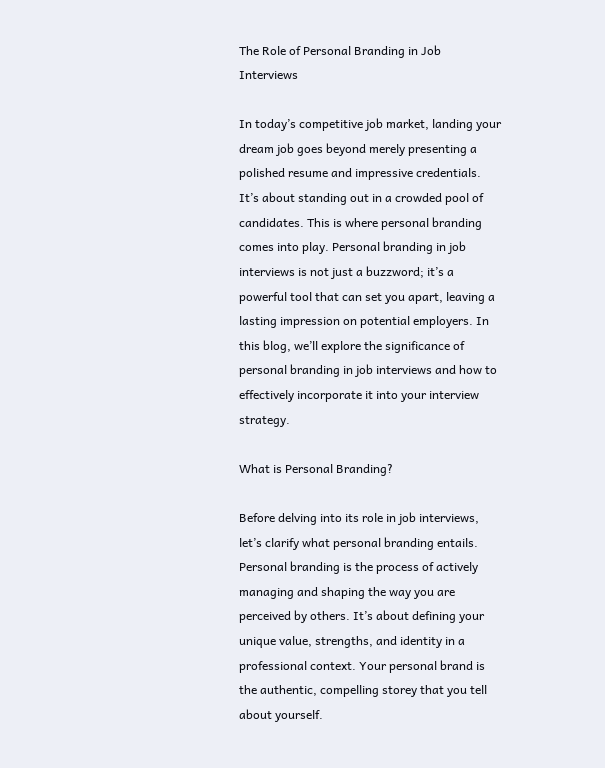The Role of Personal Branding in Job Interviews

In today’s competitive job market, landing your dream job goes beyond merely presenting a polished resume and impressive credentials. It’s about standing out in a crowded pool of candidates. This is where personal branding comes into play. Personal branding in job interviews is not just a buzzword; it’s a powerful tool that can set you apart, leaving a lasting impression on potential employers. In this blog, we’ll explore the significance of personal branding in job interviews and how to effectively incorporate it into your interview strategy.

What is Personal Branding?

Before delving into its role in job interviews, let’s clarify what personal branding entails. Personal branding is the process of actively managing and shaping the way you are perceived by others. It’s about defining your unique value, strengths, and identity in a professional context. Your personal brand is the authentic, compelling storey that you tell about yourself.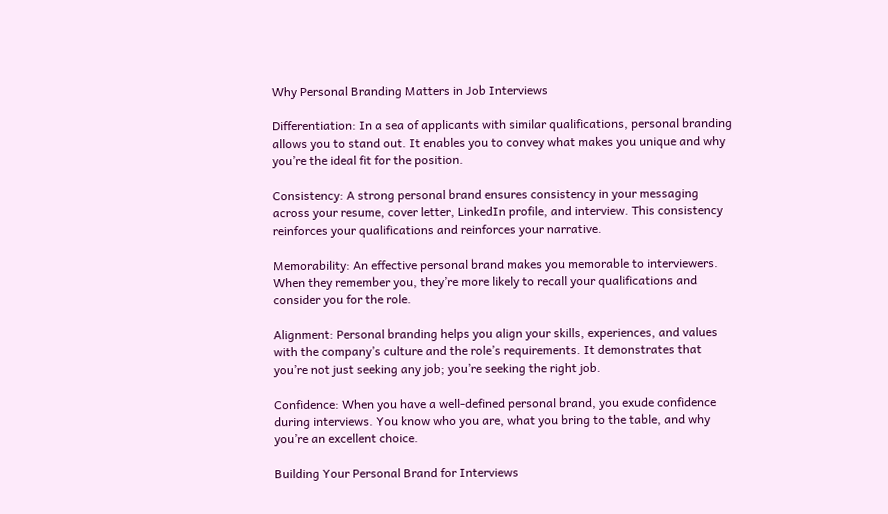Why Personal Branding Matters in Job Interviews

Differentiation: In a sea of applicants with similar qualifications, personal branding allows you to stand out. It enables you to convey what makes you unique and why you’re the ideal fit for the position.

Consistency: A strong personal brand ensures consistency in your messaging across your resume, cover letter, LinkedIn profile, and interview. This consistency reinforces your qualifications and reinforces your narrative.

Memorability: An effective personal brand makes you memorable to interviewers. When they remember you, they’re more likely to recall your qualifications and consider you for the role.

Alignment: Personal branding helps you align your skills, experiences, and values with the company’s culture and the role’s requirements. It demonstrates that you’re not just seeking any job; you’re seeking the right job.

Confidence: When you have a well-defined personal brand, you exude confidence during interviews. You know who you are, what you bring to the table, and why you’re an excellent choice.

Building Your Personal Brand for Interviews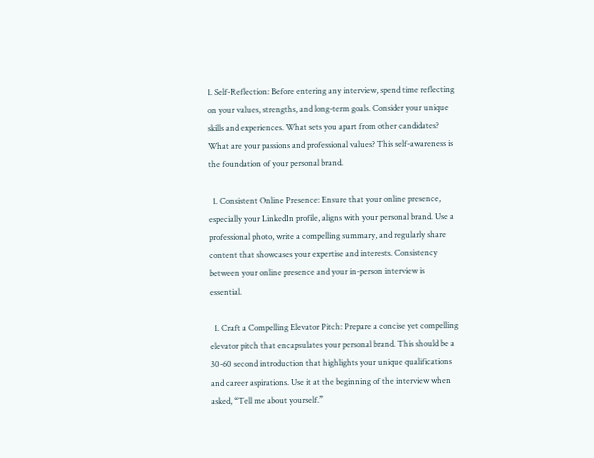1. Self-Reflection: Before entering any interview, spend time reflecting on your values, strengths, and long-term goals. Consider your unique skills and experiences. What sets you apart from other candidates? What are your passions and professional values? This self-awareness is the foundation of your personal brand.

  1. Consistent Online Presence: Ensure that your online presence, especially your LinkedIn profile, aligns with your personal brand. Use a professional photo, write a compelling summary, and regularly share content that showcases your expertise and interests. Consistency between your online presence and your in-person interview is essential.

  1. Craft a Compelling Elevator Pitch: Prepare a concise yet compelling elevator pitch that encapsulates your personal brand. This should be a 30-60 second introduction that highlights your unique qualifications and career aspirations. Use it at the beginning of the interview when asked, “Tell me about yourself.”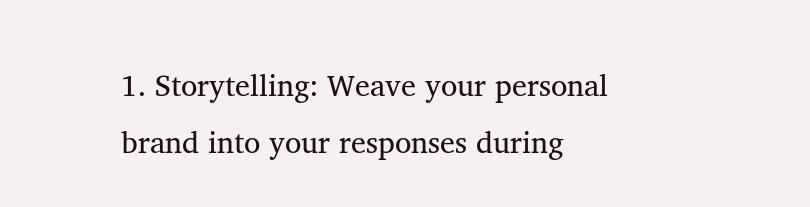1. Storytelling: Weave your personal brand into your responses during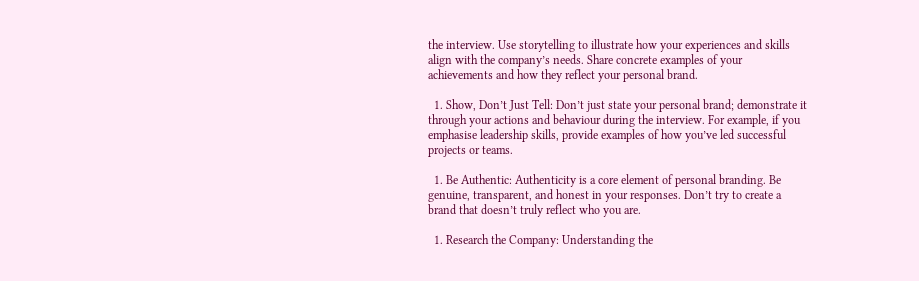the interview. Use storytelling to illustrate how your experiences and skills align with the company’s needs. Share concrete examples of your achievements and how they reflect your personal brand.

  1. Show, Don’t Just Tell: Don’t just state your personal brand; demonstrate it through your actions and behaviour during the interview. For example, if you emphasise leadership skills, provide examples of how you’ve led successful projects or teams.

  1. Be Authentic: Authenticity is a core element of personal branding. Be genuine, transparent, and honest in your responses. Don’t try to create a brand that doesn’t truly reflect who you are.

  1. Research the Company: Understanding the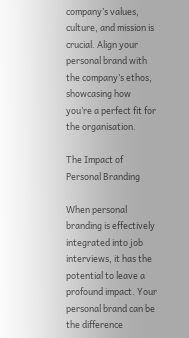company’s values, culture, and mission is crucial. Align your personal brand with the company’s ethos, showcasing how you’re a perfect fit for the organisation.

The Impact of Personal Branding

When personal branding is effectively integrated into job interviews, it has the potential to leave a profound impact. Your personal brand can be the difference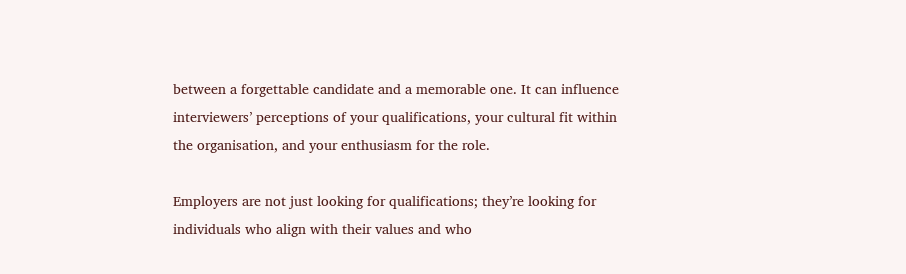between a forgettable candidate and a memorable one. It can influence interviewers’ perceptions of your qualifications, your cultural fit within the organisation, and your enthusiasm for the role.

Employers are not just looking for qualifications; they’re looking for individuals who align with their values and who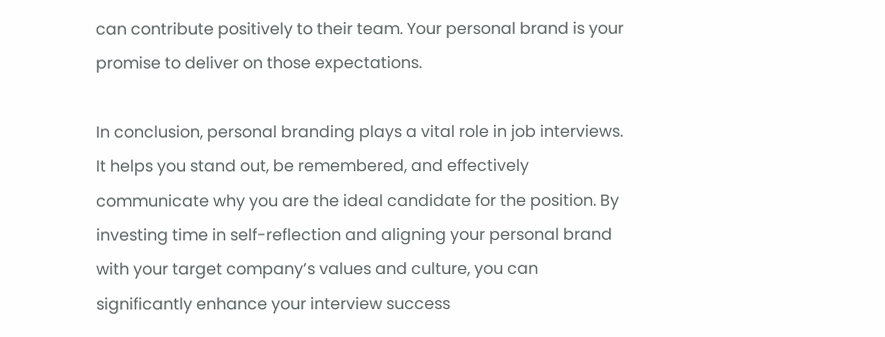can contribute positively to their team. Your personal brand is your promise to deliver on those expectations.

In conclusion, personal branding plays a vital role in job interviews. It helps you stand out, be remembered, and effectively communicate why you are the ideal candidate for the position. By investing time in self-reflection and aligning your personal brand with your target company’s values and culture, you can significantly enhance your interview success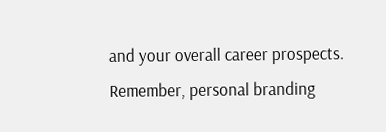and your overall career prospects. Remember, personal branding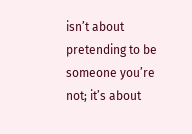isn’t about pretending to be someone you’re not; it’s about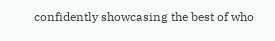confidently showcasing the best of who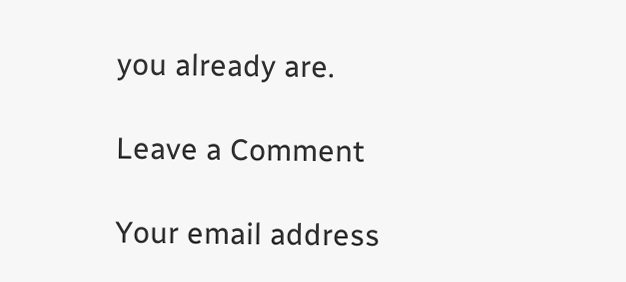you already are.

Leave a Comment

Your email address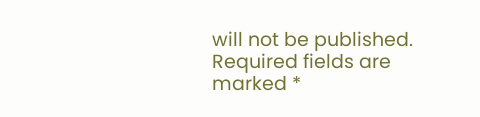will not be published. Required fields are marked *